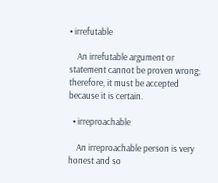• irrefutable

    An irrefutable argument or statement cannot be proven wrong; therefore, it must be accepted because it is certain.

  • irreproachable

    An irreproachable person is very honest and so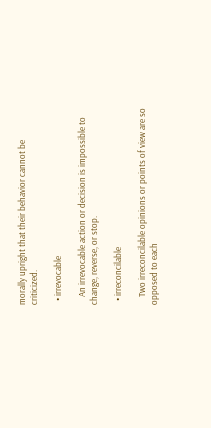morally upright that their behavior cannot be criticized.

  • irrevocable

    An irrevocable action or decision is impossible to change, reverse, or stop.

  • irreconcilable

    Two irreconcilable opinions or points of view are so opposed to each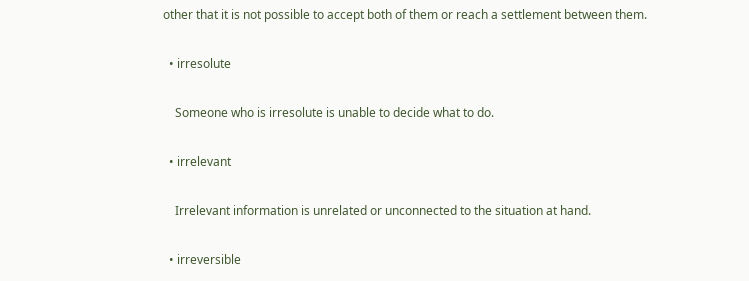other that it is not possible to accept both of them or reach a settlement between them.

  • irresolute

    Someone who is irresolute is unable to decide what to do.

  • irrelevant

    Irrelevant information is unrelated or unconnected to the situation at hand.

  • irreversible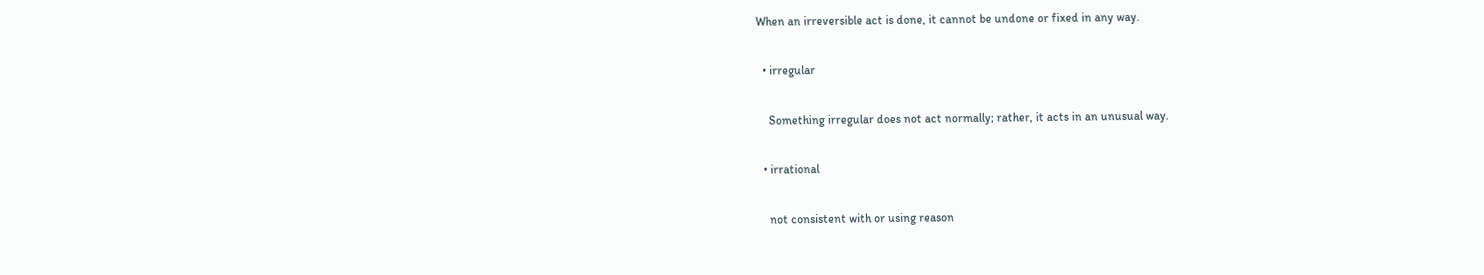When an irreversible act is done, it cannot be undone or fixed in any way.

  • irregular

    Something irregular does not act normally; rather, it acts in an unusual way.

  • irrational

    not consistent with or using reason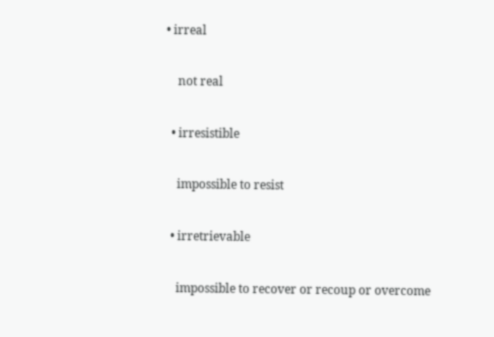• irreal

    not real

  • irresistible

    impossible to resist

  • irretrievable

    impossible to recover or recoup or overcome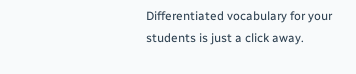Differentiated vocabulary for your students is just a click away.